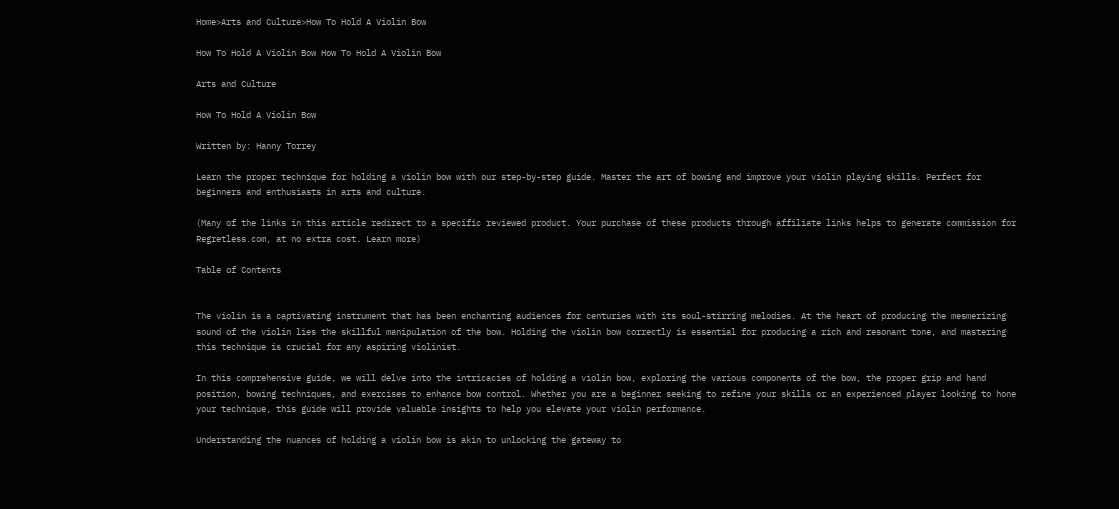Home>Arts and Culture>How To Hold A Violin Bow

How To Hold A Violin Bow How To Hold A Violin Bow

Arts and Culture

How To Hold A Violin Bow

Written by: Hanny Torrey

Learn the proper technique for holding a violin bow with our step-by-step guide. Master the art of bowing and improve your violin playing skills. Perfect for beginners and enthusiasts in arts and culture.

(Many of the links in this article redirect to a specific reviewed product. Your purchase of these products through affiliate links helps to generate commission for Regretless.com, at no extra cost. Learn more)

Table of Contents


The violin is a captivating instrument that has been enchanting audiences for centuries with its soul-stirring melodies. At the heart of producing the mesmerizing sound of the violin lies the skillful manipulation of the bow. Holding the violin bow correctly is essential for producing a rich and resonant tone, and mastering this technique is crucial for any aspiring violinist.

In this comprehensive guide, we will delve into the intricacies of holding a violin bow, exploring the various components of the bow, the proper grip and hand position, bowing techniques, and exercises to enhance bow control. Whether you are a beginner seeking to refine your skills or an experienced player looking to hone your technique, this guide will provide valuable insights to help you elevate your violin performance.

Understanding the nuances of holding a violin bow is akin to unlocking the gateway to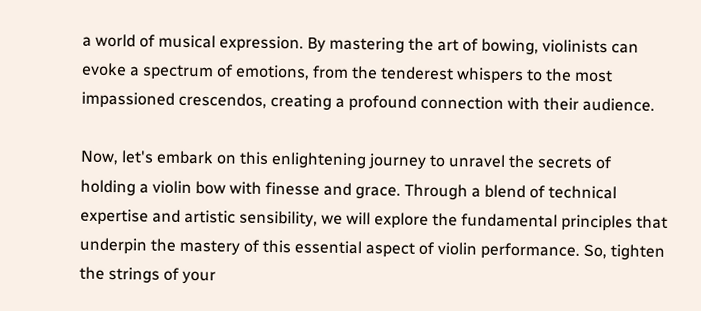a world of musical expression. By mastering the art of bowing, violinists can evoke a spectrum of emotions, from the tenderest whispers to the most impassioned crescendos, creating a profound connection with their audience.

Now, let's embark on this enlightening journey to unravel the secrets of holding a violin bow with finesse and grace. Through a blend of technical expertise and artistic sensibility, we will explore the fundamental principles that underpin the mastery of this essential aspect of violin performance. So, tighten the strings of your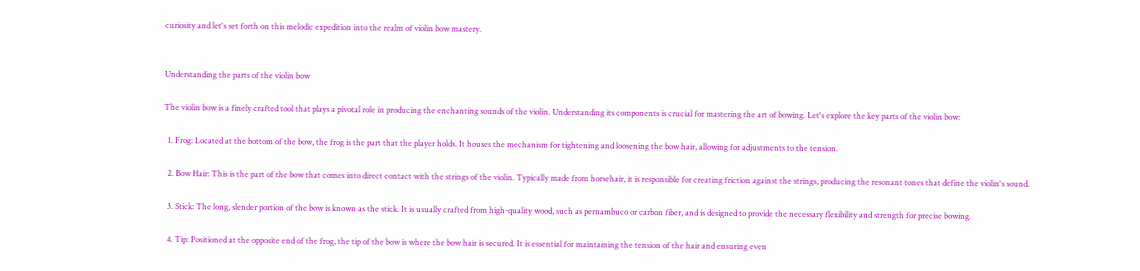curiosity and let's set forth on this melodic expedition into the realm of violin bow mastery.


Understanding the parts of the violin bow

The violin bow is a finely crafted tool that plays a pivotal role in producing the enchanting sounds of the violin. Understanding its components is crucial for mastering the art of bowing. Let's explore the key parts of the violin bow:

  1. Frog: Located at the bottom of the bow, the frog is the part that the player holds. It houses the mechanism for tightening and loosening the bow hair, allowing for adjustments to the tension.

  2. Bow Hair: This is the part of the bow that comes into direct contact with the strings of the violin. Typically made from horsehair, it is responsible for creating friction against the strings, producing the resonant tones that define the violin's sound.

  3. Stick: The long, slender portion of the bow is known as the stick. It is usually crafted from high-quality wood, such as pernambuco or carbon fiber, and is designed to provide the necessary flexibility and strength for precise bowing.

  4. Tip: Positioned at the opposite end of the frog, the tip of the bow is where the bow hair is secured. It is essential for maintaining the tension of the hair and ensuring even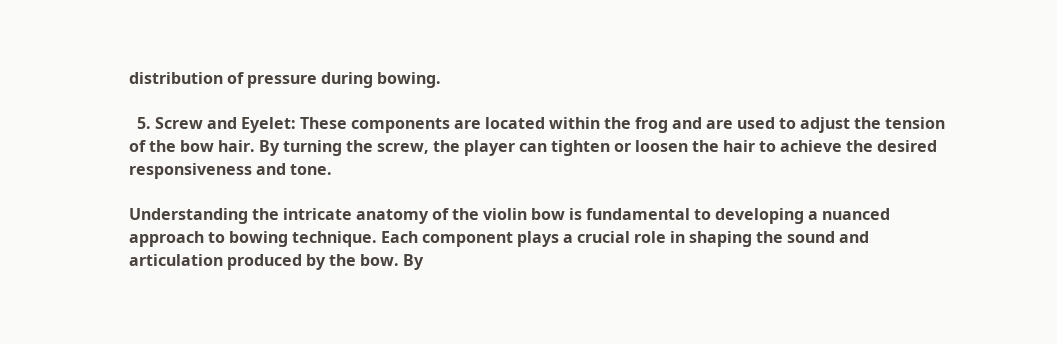distribution of pressure during bowing.

  5. Screw and Eyelet: These components are located within the frog and are used to adjust the tension of the bow hair. By turning the screw, the player can tighten or loosen the hair to achieve the desired responsiveness and tone.

Understanding the intricate anatomy of the violin bow is fundamental to developing a nuanced approach to bowing technique. Each component plays a crucial role in shaping the sound and articulation produced by the bow. By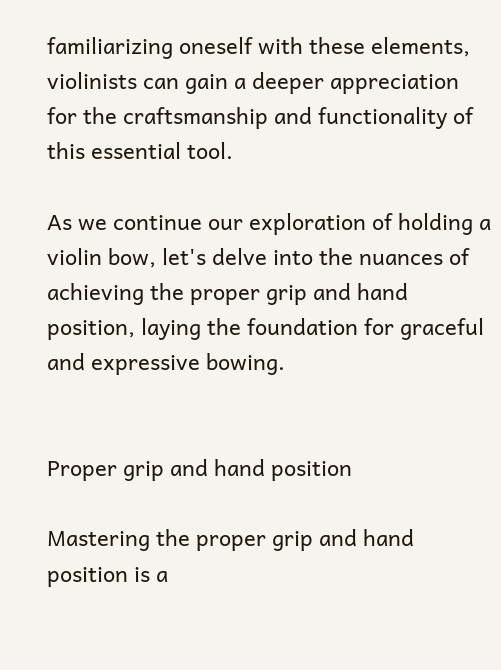familiarizing oneself with these elements, violinists can gain a deeper appreciation for the craftsmanship and functionality of this essential tool.

As we continue our exploration of holding a violin bow, let's delve into the nuances of achieving the proper grip and hand position, laying the foundation for graceful and expressive bowing.


Proper grip and hand position

Mastering the proper grip and hand position is a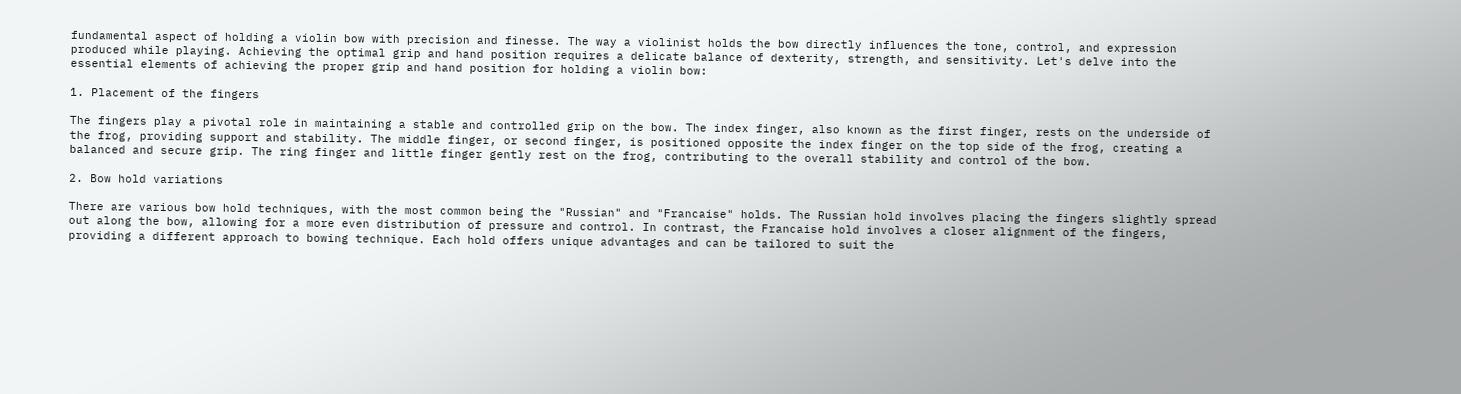fundamental aspect of holding a violin bow with precision and finesse. The way a violinist holds the bow directly influences the tone, control, and expression produced while playing. Achieving the optimal grip and hand position requires a delicate balance of dexterity, strength, and sensitivity. Let's delve into the essential elements of achieving the proper grip and hand position for holding a violin bow:

1. Placement of the fingers

The fingers play a pivotal role in maintaining a stable and controlled grip on the bow. The index finger, also known as the first finger, rests on the underside of the frog, providing support and stability. The middle finger, or second finger, is positioned opposite the index finger on the top side of the frog, creating a balanced and secure grip. The ring finger and little finger gently rest on the frog, contributing to the overall stability and control of the bow.

2. Bow hold variations

There are various bow hold techniques, with the most common being the "Russian" and "Francaise" holds. The Russian hold involves placing the fingers slightly spread out along the bow, allowing for a more even distribution of pressure and control. In contrast, the Francaise hold involves a closer alignment of the fingers, providing a different approach to bowing technique. Each hold offers unique advantages and can be tailored to suit the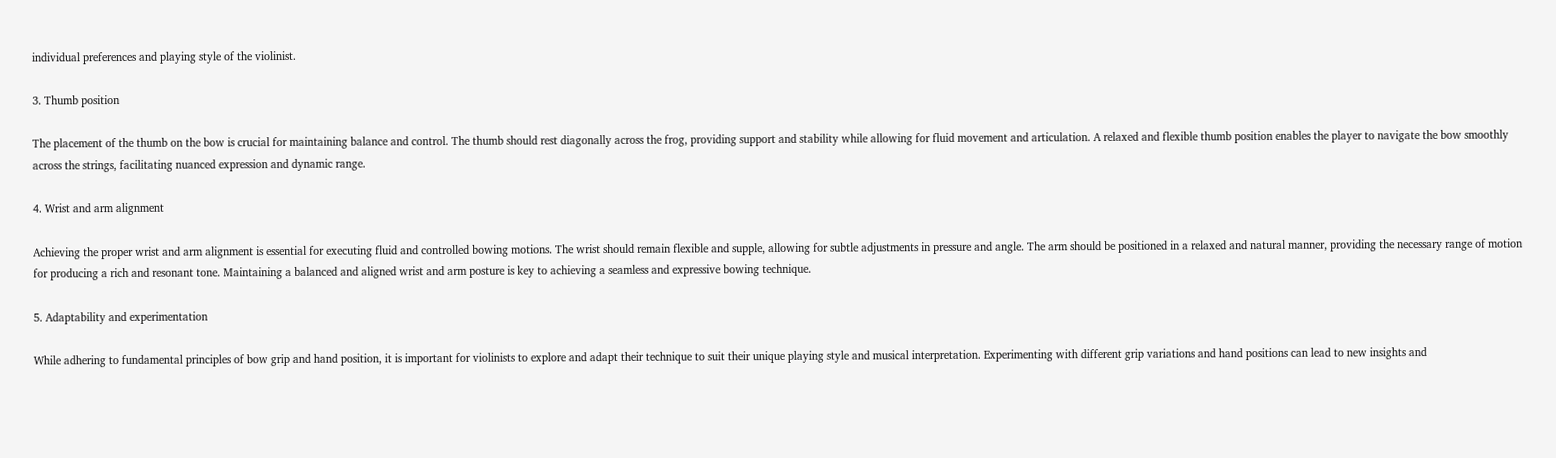individual preferences and playing style of the violinist.

3. Thumb position

The placement of the thumb on the bow is crucial for maintaining balance and control. The thumb should rest diagonally across the frog, providing support and stability while allowing for fluid movement and articulation. A relaxed and flexible thumb position enables the player to navigate the bow smoothly across the strings, facilitating nuanced expression and dynamic range.

4. Wrist and arm alignment

Achieving the proper wrist and arm alignment is essential for executing fluid and controlled bowing motions. The wrist should remain flexible and supple, allowing for subtle adjustments in pressure and angle. The arm should be positioned in a relaxed and natural manner, providing the necessary range of motion for producing a rich and resonant tone. Maintaining a balanced and aligned wrist and arm posture is key to achieving a seamless and expressive bowing technique.

5. Adaptability and experimentation

While adhering to fundamental principles of bow grip and hand position, it is important for violinists to explore and adapt their technique to suit their unique playing style and musical interpretation. Experimenting with different grip variations and hand positions can lead to new insights and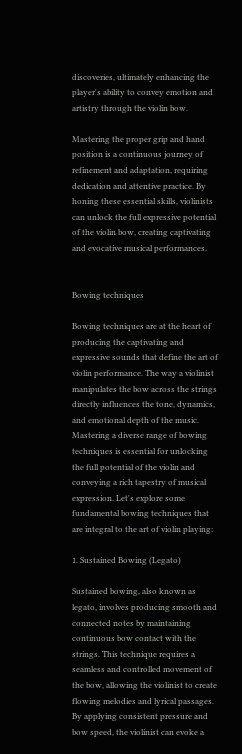discoveries, ultimately enhancing the player's ability to convey emotion and artistry through the violin bow.

Mastering the proper grip and hand position is a continuous journey of refinement and adaptation, requiring dedication and attentive practice. By honing these essential skills, violinists can unlock the full expressive potential of the violin bow, creating captivating and evocative musical performances.


Bowing techniques

Bowing techniques are at the heart of producing the captivating and expressive sounds that define the art of violin performance. The way a violinist manipulates the bow across the strings directly influences the tone, dynamics, and emotional depth of the music. Mastering a diverse range of bowing techniques is essential for unlocking the full potential of the violin and conveying a rich tapestry of musical expression. Let's explore some fundamental bowing techniques that are integral to the art of violin playing:

1. Sustained Bowing (Legato)

Sustained bowing, also known as legato, involves producing smooth and connected notes by maintaining continuous bow contact with the strings. This technique requires a seamless and controlled movement of the bow, allowing the violinist to create flowing melodies and lyrical passages. By applying consistent pressure and bow speed, the violinist can evoke a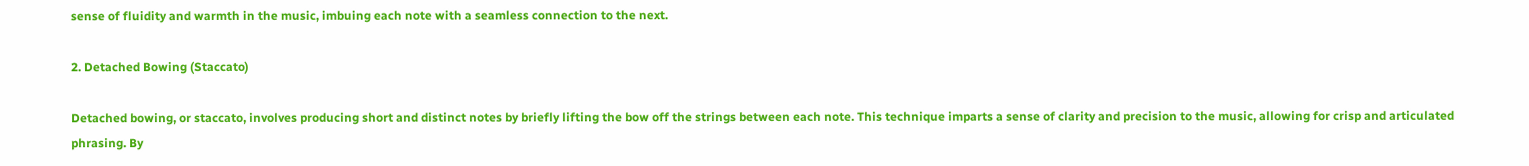sense of fluidity and warmth in the music, imbuing each note with a seamless connection to the next.

2. Detached Bowing (Staccato)

Detached bowing, or staccato, involves producing short and distinct notes by briefly lifting the bow off the strings between each note. This technique imparts a sense of clarity and precision to the music, allowing for crisp and articulated phrasing. By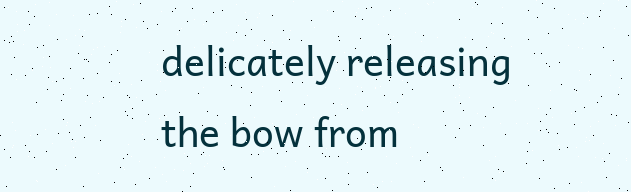delicately releasing the bow from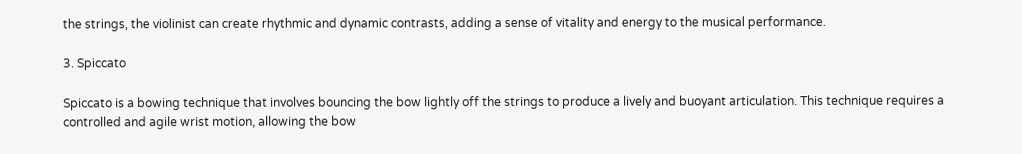the strings, the violinist can create rhythmic and dynamic contrasts, adding a sense of vitality and energy to the musical performance.

3. Spiccato

Spiccato is a bowing technique that involves bouncing the bow lightly off the strings to produce a lively and buoyant articulation. This technique requires a controlled and agile wrist motion, allowing the bow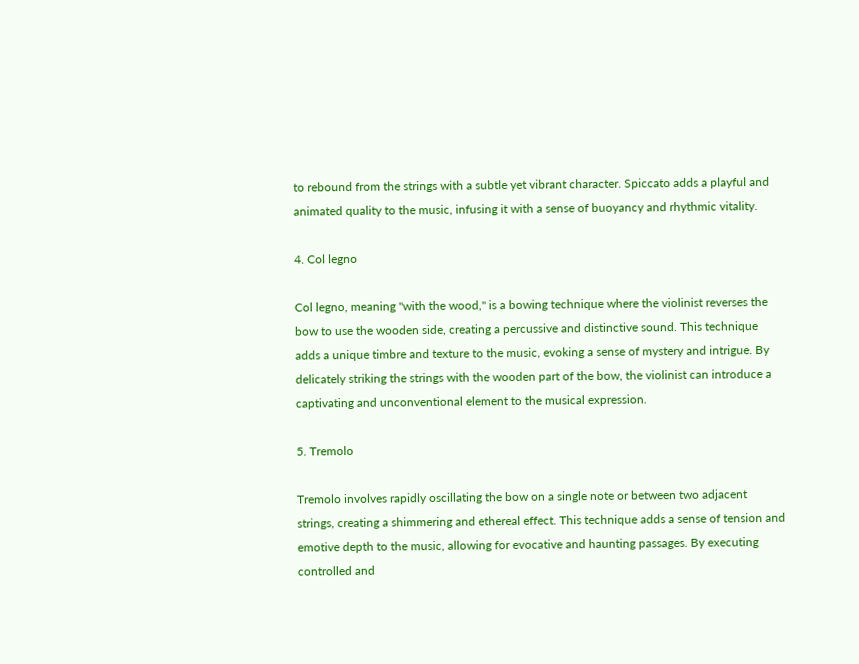to rebound from the strings with a subtle yet vibrant character. Spiccato adds a playful and animated quality to the music, infusing it with a sense of buoyancy and rhythmic vitality.

4. Col legno

Col legno, meaning "with the wood," is a bowing technique where the violinist reverses the bow to use the wooden side, creating a percussive and distinctive sound. This technique adds a unique timbre and texture to the music, evoking a sense of mystery and intrigue. By delicately striking the strings with the wooden part of the bow, the violinist can introduce a captivating and unconventional element to the musical expression.

5. Tremolo

Tremolo involves rapidly oscillating the bow on a single note or between two adjacent strings, creating a shimmering and ethereal effect. This technique adds a sense of tension and emotive depth to the music, allowing for evocative and haunting passages. By executing controlled and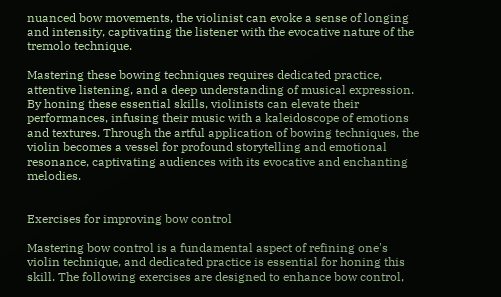nuanced bow movements, the violinist can evoke a sense of longing and intensity, captivating the listener with the evocative nature of the tremolo technique.

Mastering these bowing techniques requires dedicated practice, attentive listening, and a deep understanding of musical expression. By honing these essential skills, violinists can elevate their performances, infusing their music with a kaleidoscope of emotions and textures. Through the artful application of bowing techniques, the violin becomes a vessel for profound storytelling and emotional resonance, captivating audiences with its evocative and enchanting melodies.


Exercises for improving bow control

Mastering bow control is a fundamental aspect of refining one's violin technique, and dedicated practice is essential for honing this skill. The following exercises are designed to enhance bow control,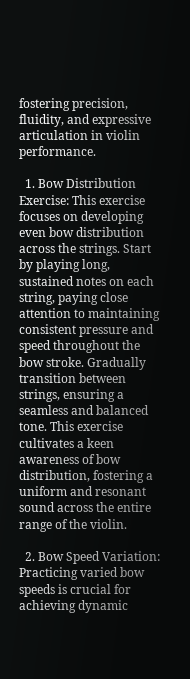fostering precision, fluidity, and expressive articulation in violin performance.

  1. Bow Distribution Exercise: This exercise focuses on developing even bow distribution across the strings. Start by playing long, sustained notes on each string, paying close attention to maintaining consistent pressure and speed throughout the bow stroke. Gradually transition between strings, ensuring a seamless and balanced tone. This exercise cultivates a keen awareness of bow distribution, fostering a uniform and resonant sound across the entire range of the violin.

  2. Bow Speed Variation: Practicing varied bow speeds is crucial for achieving dynamic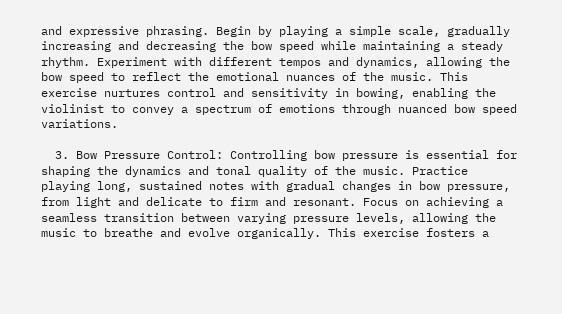and expressive phrasing. Begin by playing a simple scale, gradually increasing and decreasing the bow speed while maintaining a steady rhythm. Experiment with different tempos and dynamics, allowing the bow speed to reflect the emotional nuances of the music. This exercise nurtures control and sensitivity in bowing, enabling the violinist to convey a spectrum of emotions through nuanced bow speed variations.

  3. Bow Pressure Control: Controlling bow pressure is essential for shaping the dynamics and tonal quality of the music. Practice playing long, sustained notes with gradual changes in bow pressure, from light and delicate to firm and resonant. Focus on achieving a seamless transition between varying pressure levels, allowing the music to breathe and evolve organically. This exercise fosters a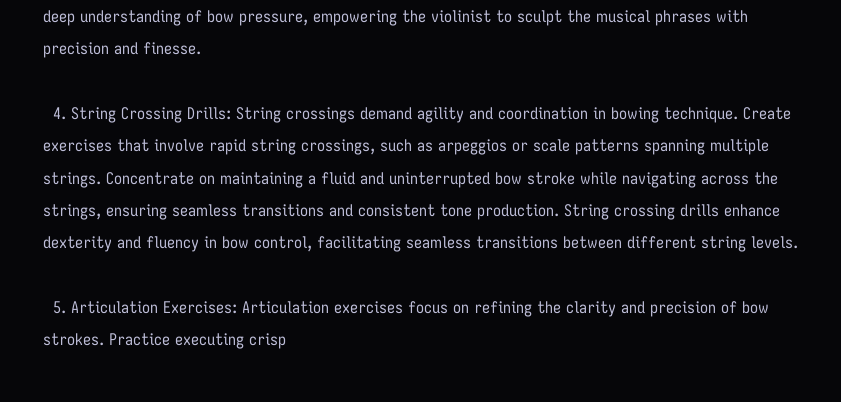deep understanding of bow pressure, empowering the violinist to sculpt the musical phrases with precision and finesse.

  4. String Crossing Drills: String crossings demand agility and coordination in bowing technique. Create exercises that involve rapid string crossings, such as arpeggios or scale patterns spanning multiple strings. Concentrate on maintaining a fluid and uninterrupted bow stroke while navigating across the strings, ensuring seamless transitions and consistent tone production. String crossing drills enhance dexterity and fluency in bow control, facilitating seamless transitions between different string levels.

  5. Articulation Exercises: Articulation exercises focus on refining the clarity and precision of bow strokes. Practice executing crisp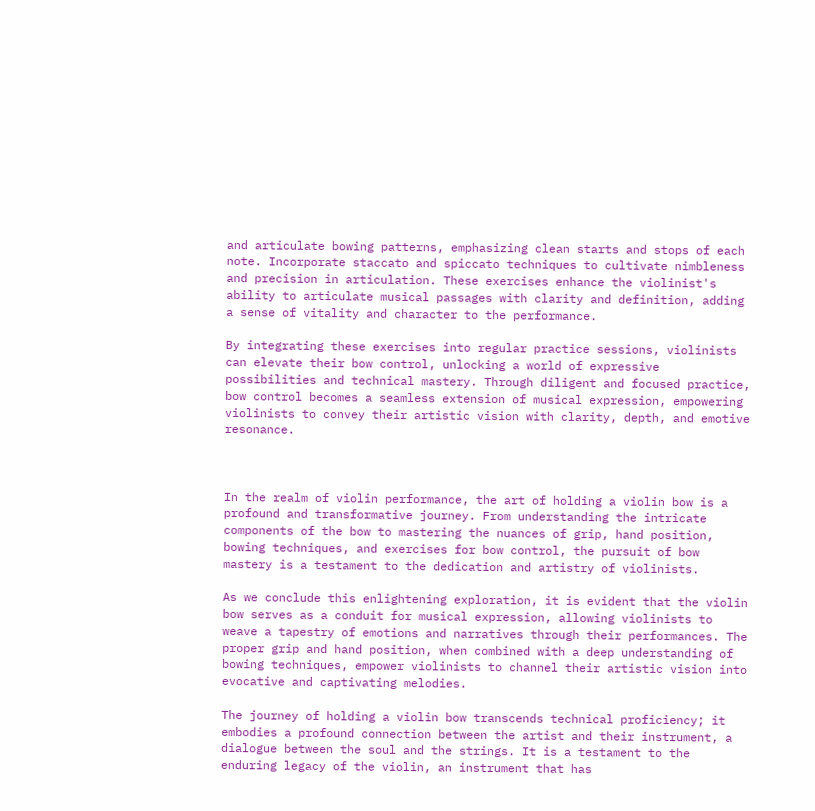and articulate bowing patterns, emphasizing clean starts and stops of each note. Incorporate staccato and spiccato techniques to cultivate nimbleness and precision in articulation. These exercises enhance the violinist's ability to articulate musical passages with clarity and definition, adding a sense of vitality and character to the performance.

By integrating these exercises into regular practice sessions, violinists can elevate their bow control, unlocking a world of expressive possibilities and technical mastery. Through diligent and focused practice, bow control becomes a seamless extension of musical expression, empowering violinists to convey their artistic vision with clarity, depth, and emotive resonance.



In the realm of violin performance, the art of holding a violin bow is a profound and transformative journey. From understanding the intricate components of the bow to mastering the nuances of grip, hand position, bowing techniques, and exercises for bow control, the pursuit of bow mastery is a testament to the dedication and artistry of violinists.

As we conclude this enlightening exploration, it is evident that the violin bow serves as a conduit for musical expression, allowing violinists to weave a tapestry of emotions and narratives through their performances. The proper grip and hand position, when combined with a deep understanding of bowing techniques, empower violinists to channel their artistic vision into evocative and captivating melodies.

The journey of holding a violin bow transcends technical proficiency; it embodies a profound connection between the artist and their instrument, a dialogue between the soul and the strings. It is a testament to the enduring legacy of the violin, an instrument that has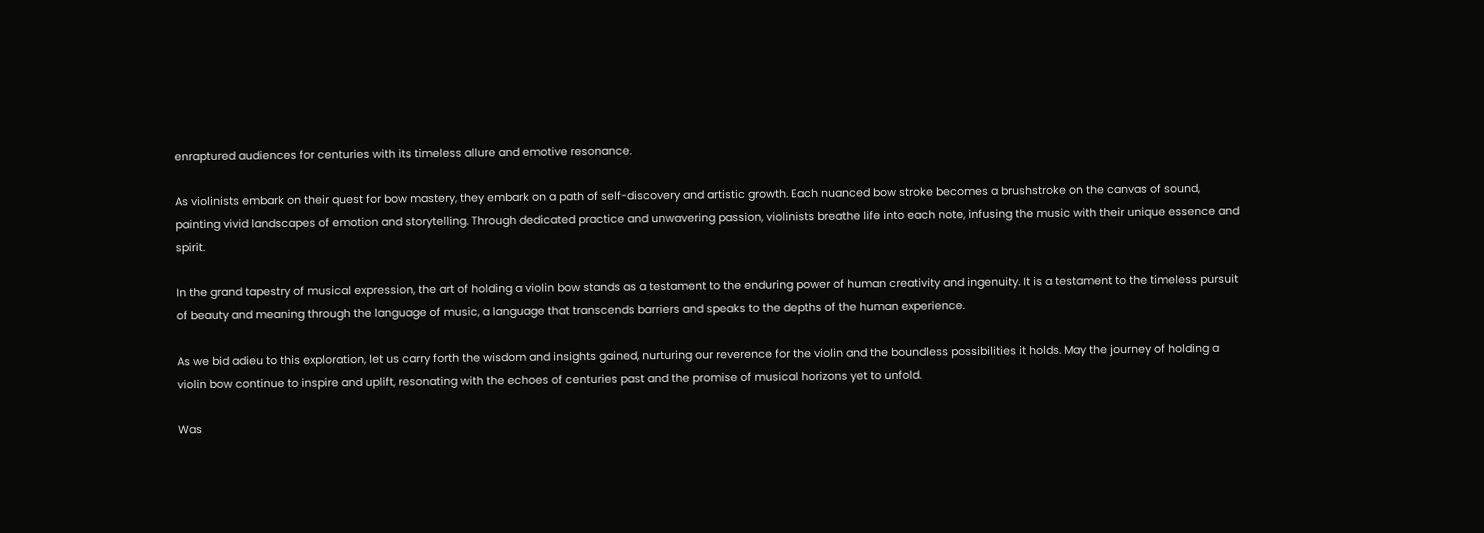enraptured audiences for centuries with its timeless allure and emotive resonance.

As violinists embark on their quest for bow mastery, they embark on a path of self-discovery and artistic growth. Each nuanced bow stroke becomes a brushstroke on the canvas of sound, painting vivid landscapes of emotion and storytelling. Through dedicated practice and unwavering passion, violinists breathe life into each note, infusing the music with their unique essence and spirit.

In the grand tapestry of musical expression, the art of holding a violin bow stands as a testament to the enduring power of human creativity and ingenuity. It is a testament to the timeless pursuit of beauty and meaning through the language of music, a language that transcends barriers and speaks to the depths of the human experience.

As we bid adieu to this exploration, let us carry forth the wisdom and insights gained, nurturing our reverence for the violin and the boundless possibilities it holds. May the journey of holding a violin bow continue to inspire and uplift, resonating with the echoes of centuries past and the promise of musical horizons yet to unfold.

Was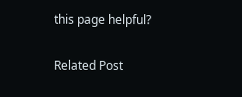this page helpful?

Related Post